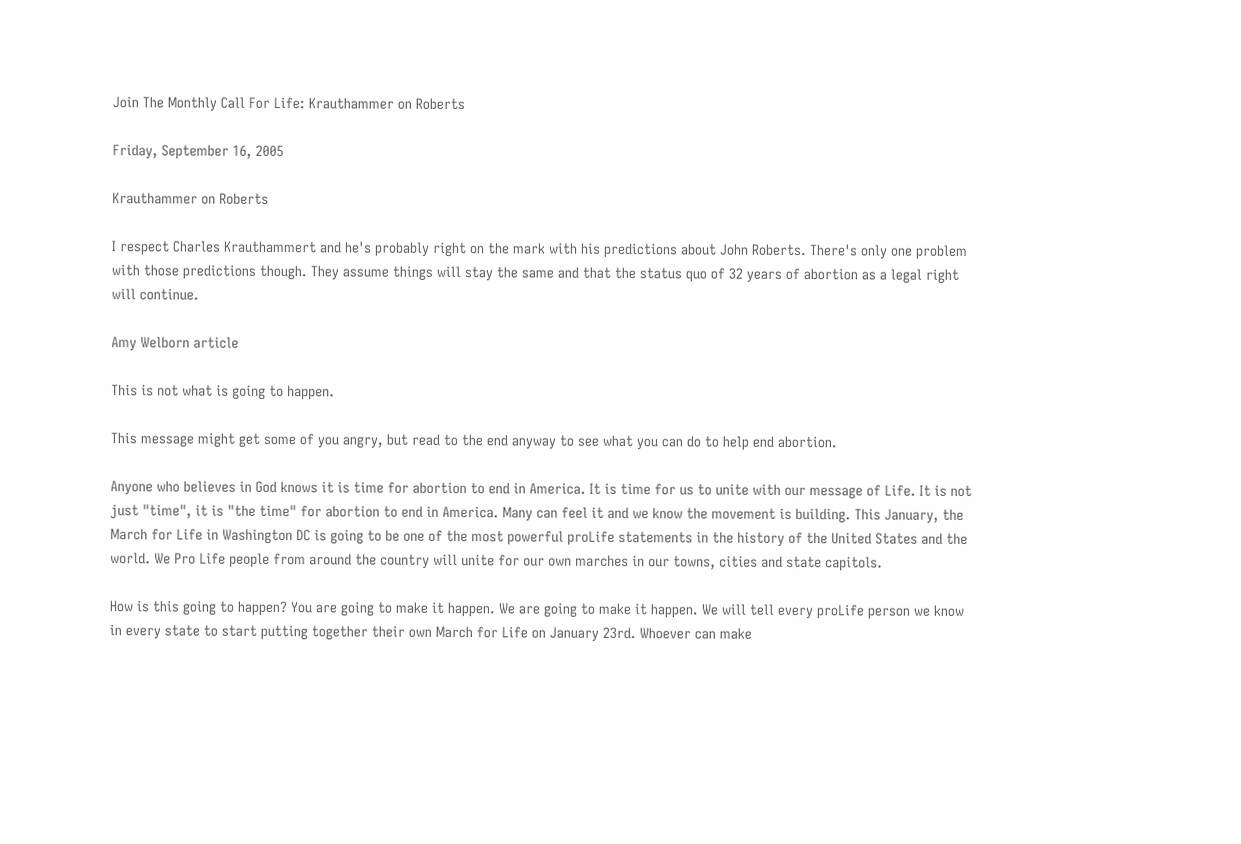Join The Monthly Call For Life: Krauthammer on Roberts

Friday, September 16, 2005

Krauthammer on Roberts

I respect Charles Krauthammert and he's probably right on the mark with his predictions about John Roberts. There's only one problem with those predictions though. They assume things will stay the same and that the status quo of 32 years of abortion as a legal right will continue.

Amy Welborn article

This is not what is going to happen.

This message might get some of you angry, but read to the end anyway to see what you can do to help end abortion.

Anyone who believes in God knows it is time for abortion to end in America. It is time for us to unite with our message of Life. It is not just "time", it is "the time" for abortion to end in America. Many can feel it and we know the movement is building. This January, the March for Life in Washington DC is going to be one of the most powerful proLife statements in the history of the United States and the world. We Pro Life people from around the country will unite for our own marches in our towns, cities and state capitols.

How is this going to happen? You are going to make it happen. We are going to make it happen. We will tell every proLife person we know in every state to start putting together their own March for Life on January 23rd. Whoever can make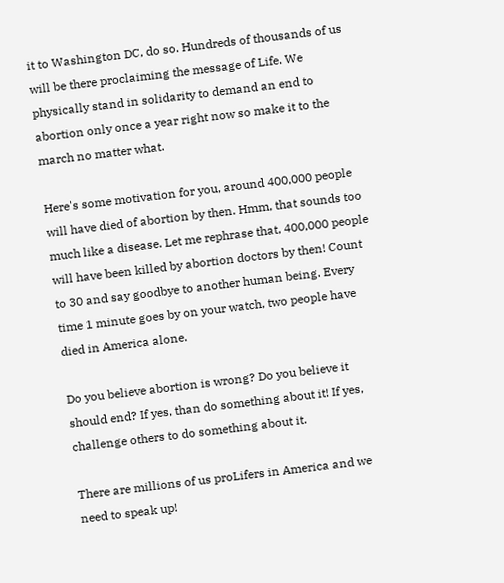it to Washington DC, do so. Hundreds of thousands of us will be there proclaiming the message of Life. We physically stand in solidarity to demand an end to abortion only once a year right now so make it to the march no matter what.

Here's some motivation for you, around 400,000 people will have died of abortion by then. Hmm, that sounds too much like a disease. Let me rephrase that, 400,000 people will have been killed by abortion doctors by then! Count to 30 and say goodbye to another human being. Every time 1 minute goes by on your watch, two people have died in America alone.

Do you believe abortion is wrong? Do you believe it should end? If yes, than do something about it! If yes, challenge others to do something about it.

There are millions of us proLifers in America and we need to speak up!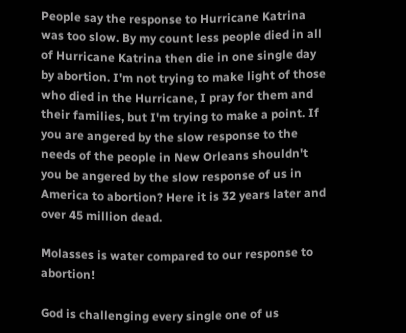People say the response to Hurricane Katrina was too slow. By my count less people died in all of Hurricane Katrina then die in one single day by abortion. I'm not trying to make light of those who died in the Hurricane, I pray for them and their families, but I'm trying to make a point. If you are angered by the slow response to the needs of the people in New Orleans shouldn't you be angered by the slow response of us in America to abortion? Here it is 32 years later and over 45 million dead.

Molasses is water compared to our response to abortion!

God is challenging every single one of us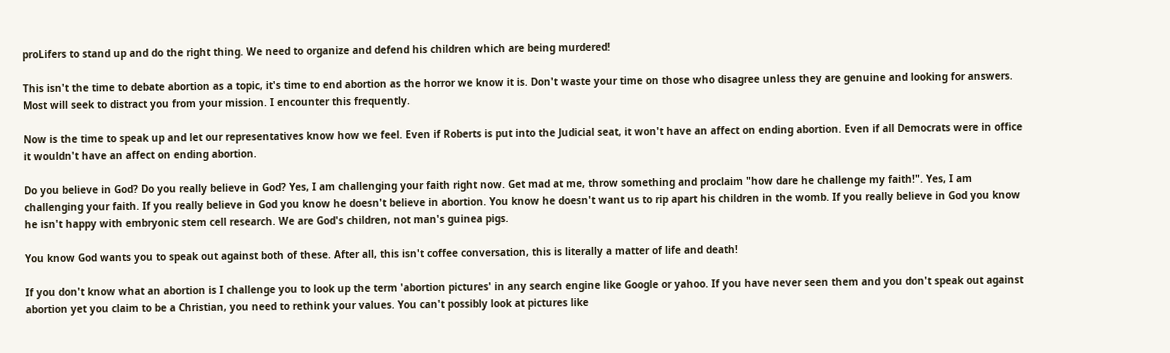proLifers to stand up and do the right thing. We need to organize and defend his children which are being murdered!

This isn't the time to debate abortion as a topic, it's time to end abortion as the horror we know it is. Don't waste your time on those who disagree unless they are genuine and looking for answers. Most will seek to distract you from your mission. I encounter this frequently.

Now is the time to speak up and let our representatives know how we feel. Even if Roberts is put into the Judicial seat, it won't have an affect on ending abortion. Even if all Democrats were in office it wouldn't have an affect on ending abortion.

Do you believe in God? Do you really believe in God? Yes, I am challenging your faith right now. Get mad at me, throw something and proclaim "how dare he challenge my faith!". Yes, I am challenging your faith. If you really believe in God you know he doesn't believe in abortion. You know he doesn't want us to rip apart his children in the womb. If you really believe in God you know he isn't happy with embryonic stem cell research. We are God's children, not man's guinea pigs.

You know God wants you to speak out against both of these. After all, this isn't coffee conversation, this is literally a matter of life and death!

If you don't know what an abortion is I challenge you to look up the term 'abortion pictures' in any search engine like Google or yahoo. If you have never seen them and you don't speak out against abortion yet you claim to be a Christian, you need to rethink your values. You can't possibly look at pictures like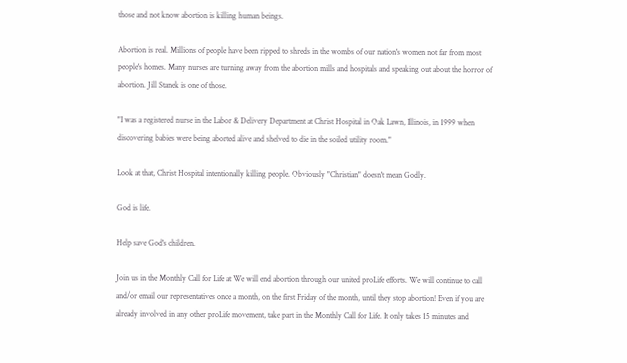those and not know abortion is killing human beings.

Abortion is real. Millions of people have been ripped to shreds in the wombs of our nation's women not far from most people's homes. Many nurses are turning away from the abortion mills and hospitals and speaking out about the horror of abortion. Jill Stanek is one of those.

"I was a registered nurse in the Labor & Delivery Department at Christ Hospital in Oak Lawn, Illinois, in 1999 when discovering babies were being aborted alive and shelved to die in the soiled utility room."

Look at that, Christ Hospital intentionally killing people. Obviously "Christian" doesn't mean Godly.

God is life.

Help save God's children.

Join us in the Monthly Call for Life at We will end abortion through our united proLife efforts. We will continue to call and/or email our representatives once a month, on the first Friday of the month, until they stop abortion! Even if you are already involved in any other proLife movement, take part in the Monthly Call for Life. It only takes 15 minutes and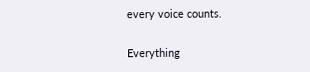every voice counts.

Everything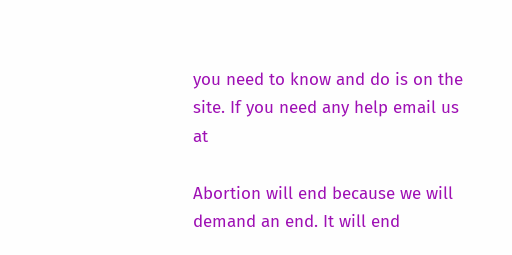you need to know and do is on the site. If you need any help email us at

Abortion will end because we will demand an end. It will end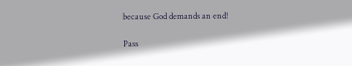because God demands an end!

Pass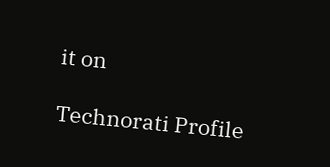it on

Technorati Profile